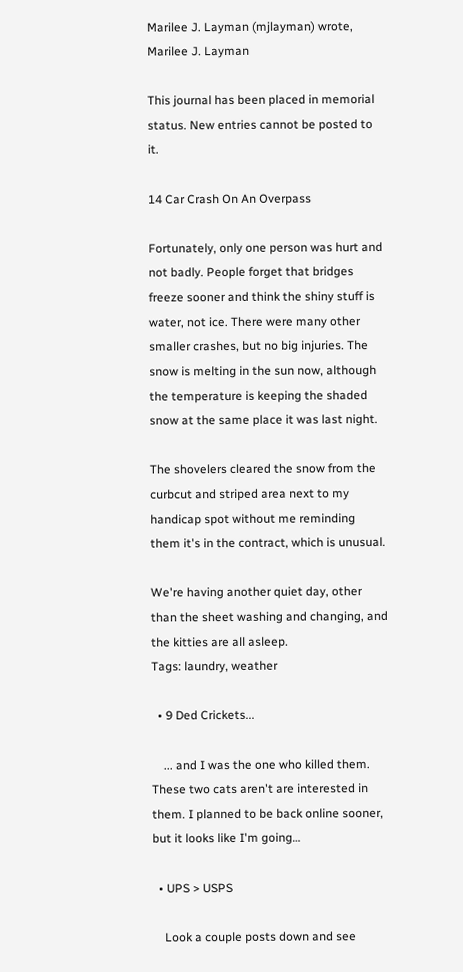Marilee J. Layman (mjlayman) wrote,
Marilee J. Layman

This journal has been placed in memorial status. New entries cannot be posted to it.

14 Car Crash On An Overpass

Fortunately, only one person was hurt and not badly. People forget that bridges freeze sooner and think the shiny stuff is water, not ice. There were many other smaller crashes, but no big injuries. The snow is melting in the sun now, although the temperature is keeping the shaded snow at the same place it was last night.

The shovelers cleared the snow from the curbcut and striped area next to my handicap spot without me reminding them it's in the contract, which is unusual.

We're having another quiet day, other than the sheet washing and changing, and the kitties are all asleep.
Tags: laundry, weather

  • 9 Ded Crickets...

    ... and I was the one who killed them. These two cats aren't are interested in them. I planned to be back online sooner, but it looks like I'm going…

  • UPS > USPS

    Look a couple posts down and see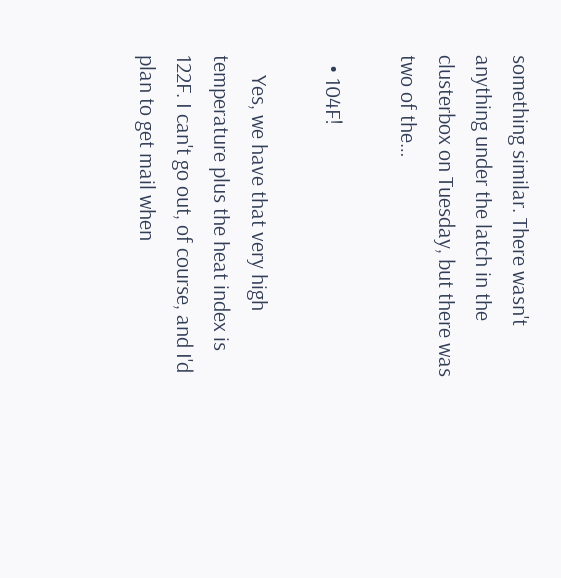something similar. There wasn't anything under the latch in the clusterbox on Tuesday, but there was two of the…

  • 104F!

    Yes, we have that very high temperature plus the heat index is 122F. I can't go out, of course, and I'd plan to get mail when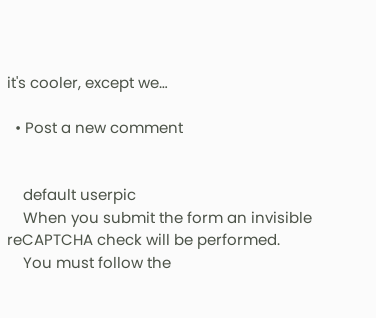it's cooler, except we…

  • Post a new comment


    default userpic
    When you submit the form an invisible reCAPTCHA check will be performed.
    You must follow the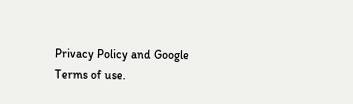Privacy Policy and Google Terms of use.